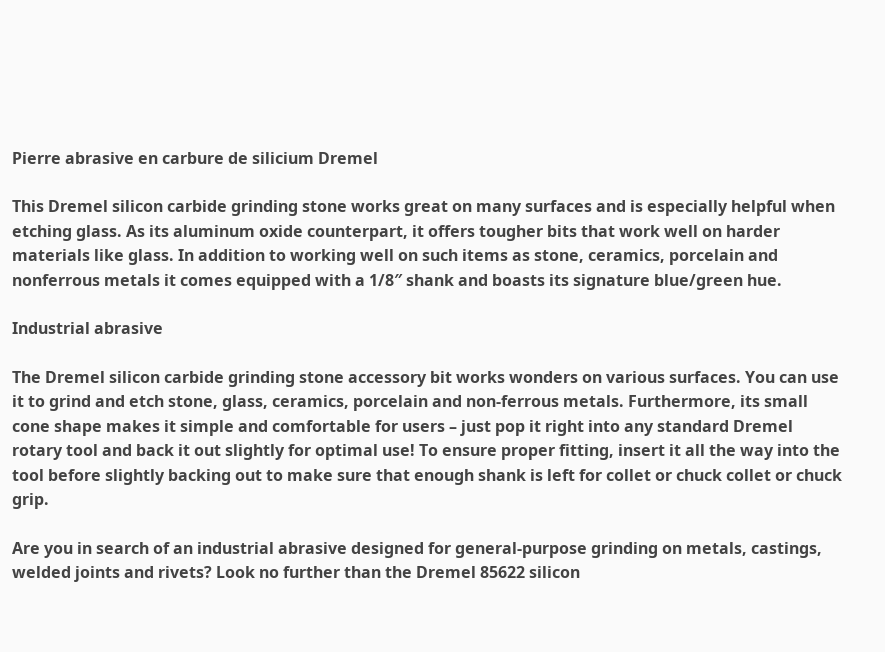Pierre abrasive en carbure de silicium Dremel

This Dremel silicon carbide grinding stone works great on many surfaces and is especially helpful when etching glass. As its aluminum oxide counterpart, it offers tougher bits that work well on harder materials like glass. In addition to working well on such items as stone, ceramics, porcelain and nonferrous metals it comes equipped with a 1/8″ shank and boasts its signature blue/green hue.

Industrial abrasive

The Dremel silicon carbide grinding stone accessory bit works wonders on various surfaces. You can use it to grind and etch stone, glass, ceramics, porcelain and non-ferrous metals. Furthermore, its small cone shape makes it simple and comfortable for users – just pop it right into any standard Dremel rotary tool and back it out slightly for optimal use! To ensure proper fitting, insert it all the way into the tool before slightly backing out to make sure that enough shank is left for collet or chuck collet or chuck grip.

Are you in search of an industrial abrasive designed for general-purpose grinding on metals, castings, welded joints and rivets? Look no further than the Dremel 85622 silicon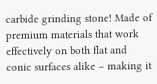carbide grinding stone! Made of premium materials that work effectively on both flat and conic surfaces alike – making it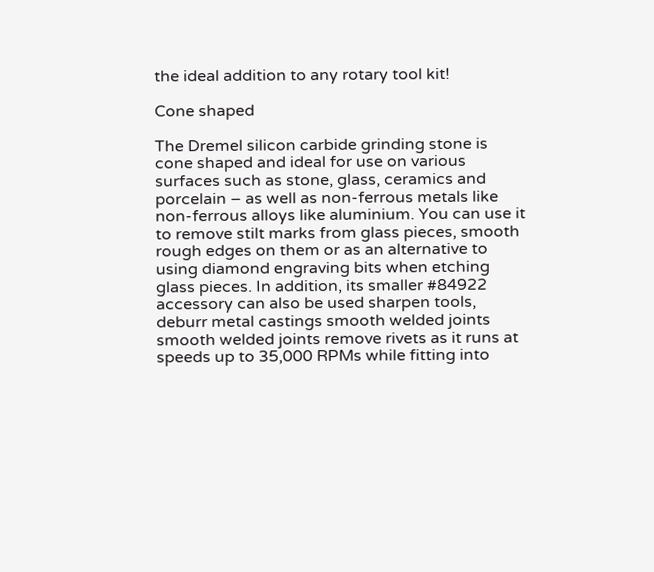the ideal addition to any rotary tool kit!

Cone shaped

The Dremel silicon carbide grinding stone is cone shaped and ideal for use on various surfaces such as stone, glass, ceramics and porcelain – as well as non-ferrous metals like non-ferrous alloys like aluminium. You can use it to remove stilt marks from glass pieces, smooth rough edges on them or as an alternative to using diamond engraving bits when etching glass pieces. In addition, its smaller #84922 accessory can also be used sharpen tools, deburr metal castings smooth welded joints smooth welded joints remove rivets as it runs at speeds up to 35,000 RPMs while fitting into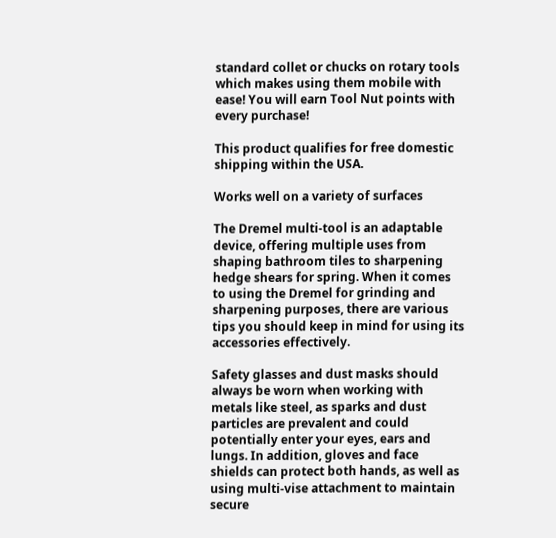standard collet or chucks on rotary tools which makes using them mobile with ease! You will earn Tool Nut points with every purchase!

This product qualifies for free domestic shipping within the USA.

Works well on a variety of surfaces

The Dremel multi-tool is an adaptable device, offering multiple uses from shaping bathroom tiles to sharpening hedge shears for spring. When it comes to using the Dremel for grinding and sharpening purposes, there are various tips you should keep in mind for using its accessories effectively.

Safety glasses and dust masks should always be worn when working with metals like steel, as sparks and dust particles are prevalent and could potentially enter your eyes, ears and lungs. In addition, gloves and face shields can protect both hands, as well as using multi-vise attachment to maintain secure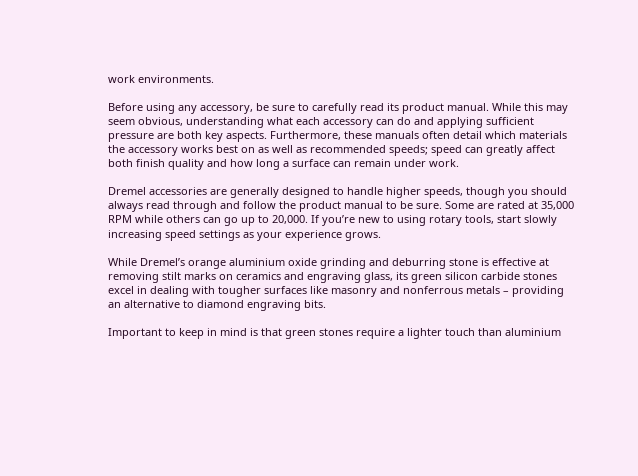work environments.

Before using any accessory, be sure to carefully read its product manual. While this may seem obvious, understanding what each accessory can do and applying sufficient pressure are both key aspects. Furthermore, these manuals often detail which materials the accessory works best on as well as recommended speeds; speed can greatly affect both finish quality and how long a surface can remain under work.

Dremel accessories are generally designed to handle higher speeds, though you should always read through and follow the product manual to be sure. Some are rated at 35,000 RPM while others can go up to 20,000. If you’re new to using rotary tools, start slowly increasing speed settings as your experience grows.

While Dremel’s orange aluminium oxide grinding and deburring stone is effective at removing stilt marks on ceramics and engraving glass, its green silicon carbide stones excel in dealing with tougher surfaces like masonry and nonferrous metals – providing an alternative to diamond engraving bits.

Important to keep in mind is that green stones require a lighter touch than aluminium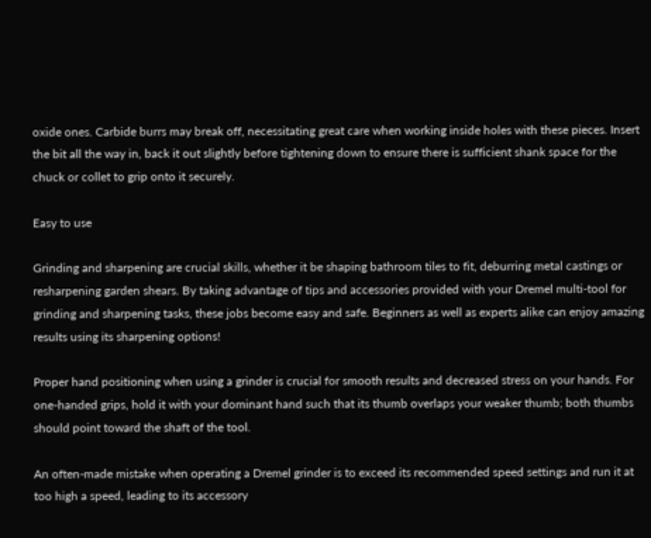oxide ones. Carbide burrs may break off, necessitating great care when working inside holes with these pieces. Insert the bit all the way in, back it out slightly before tightening down to ensure there is sufficient shank space for the chuck or collet to grip onto it securely.

Easy to use

Grinding and sharpening are crucial skills, whether it be shaping bathroom tiles to fit, deburring metal castings or resharpening garden shears. By taking advantage of tips and accessories provided with your Dremel multi-tool for grinding and sharpening tasks, these jobs become easy and safe. Beginners as well as experts alike can enjoy amazing results using its sharpening options!

Proper hand positioning when using a grinder is crucial for smooth results and decreased stress on your hands. For one-handed grips, hold it with your dominant hand such that its thumb overlaps your weaker thumb; both thumbs should point toward the shaft of the tool.

An often-made mistake when operating a Dremel grinder is to exceed its recommended speed settings and run it at too high a speed, leading to its accessory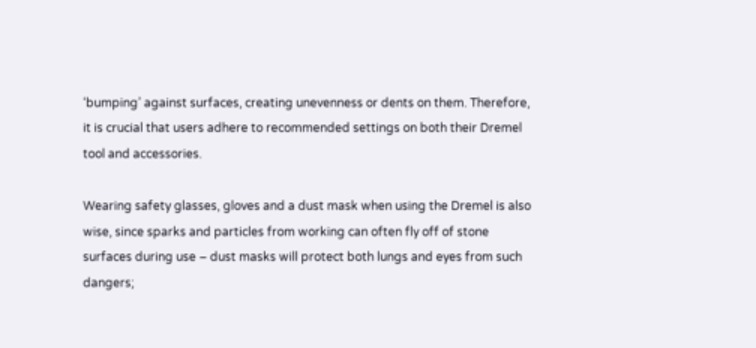‘bumping’ against surfaces, creating unevenness or dents on them. Therefore, it is crucial that users adhere to recommended settings on both their Dremel tool and accessories.

Wearing safety glasses, gloves and a dust mask when using the Dremel is also wise, since sparks and particles from working can often fly off of stone surfaces during use – dust masks will protect both lungs and eyes from such dangers;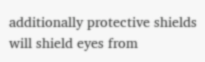additionally protective shields will shield eyes from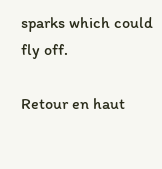sparks which could fly off.

Retour en haut